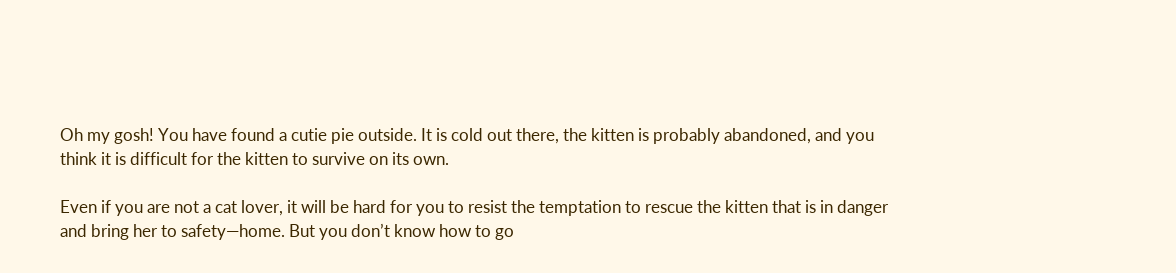Oh my gosh! You have found a cutie pie outside. It is cold out there, the kitten is probably abandoned, and you think it is difficult for the kitten to survive on its own.

Even if you are not a cat lover, it will be hard for you to resist the temptation to rescue the kitten that is in danger and bring her to safety—home. But you don’t know how to go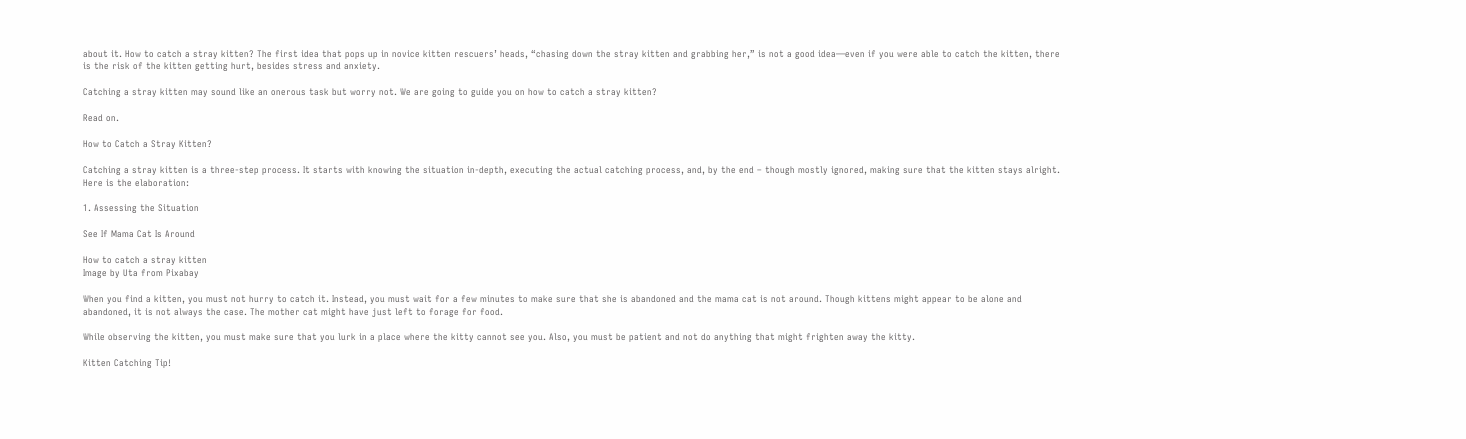about it. How to catch a stray kitten? The first idea that pops up in novice kitten rescuers’ heads, “chasing down the stray kitten and grabbing her,” is not a good idea—even if you were able to catch the kitten, there is the risk of the kitten getting hurt, besides stress and anxiety.

Catching a stray kitten may sound like an onerous task but worry not. We are going to guide you on how to catch a stray kitten?

Read on.

How to Catch a Stray Kitten?

Catching a stray kitten is a three-step process. It starts with knowing the situation in-depth, executing the actual catching process, and, by the end – though mostly ignored, making sure that the kitten stays alright. Here is the elaboration:

1. Assessing the Situation

See If Mama Cat Is Around

How to catch a stray kitten
Image by Uta from Pixabay

When you find a kitten, you must not hurry to catch it. Instead, you must wait for a few minutes to make sure that she is abandoned and the mama cat is not around. Though kittens might appear to be alone and abandoned, it is not always the case. The mother cat might have just left to forage for food.

While observing the kitten, you must make sure that you lurk in a place where the kitty cannot see you. Also, you must be patient and not do anything that might frighten away the kitty.

Kitten Catching Tip!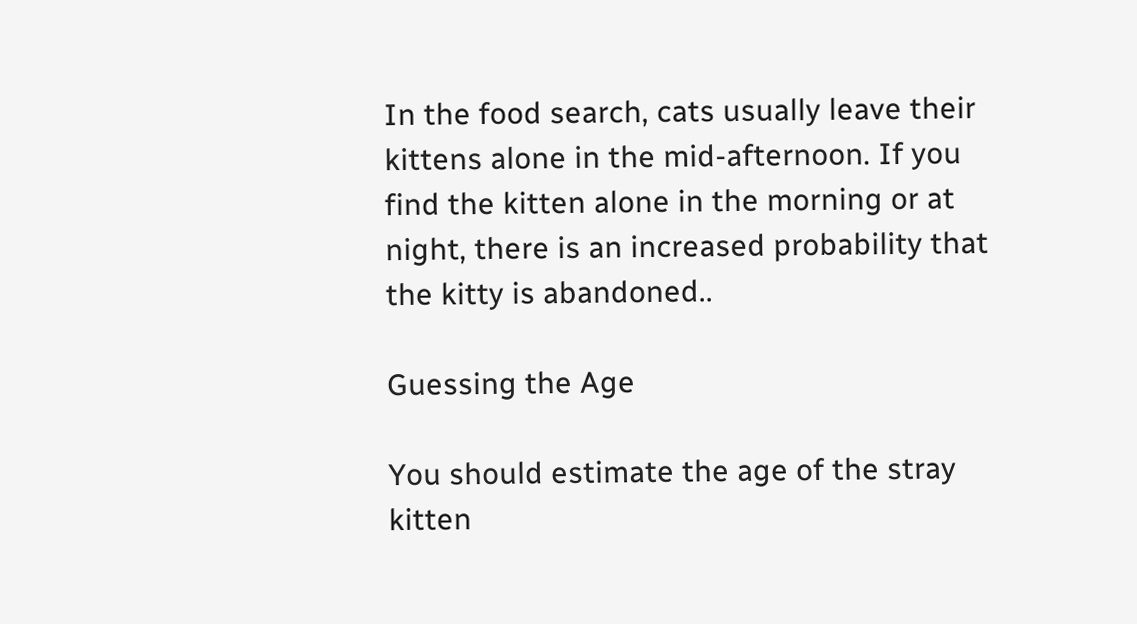In the food search, cats usually leave their kittens alone in the mid-afternoon. If you find the kitten alone in the morning or at night, there is an increased probability that the kitty is abandoned..

Guessing the Age

You should estimate the age of the stray kitten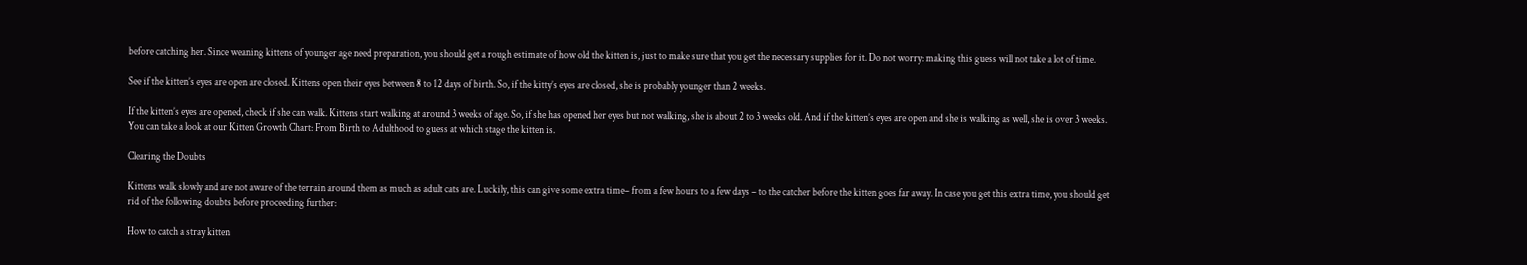before catching her. Since weaning kittens of younger age need preparation, you should get a rough estimate of how old the kitten is, just to make sure that you get the necessary supplies for it. Do not worry: making this guess will not take a lot of time.

See if the kitten’s eyes are open are closed. Kittens open their eyes between 8 to 12 days of birth. So, if the kitty’s eyes are closed, she is probably younger than 2 weeks.

If the kitten’s eyes are opened, check if she can walk. Kittens start walking at around 3 weeks of age. So, if she has opened her eyes but not walking, she is about 2 to 3 weeks old. And if the kitten’s eyes are open and she is walking as well, she is over 3 weeks. You can take a look at our Kitten Growth Chart: From Birth to Adulthood to guess at which stage the kitten is.

Clearing the Doubts

Kittens walk slowly and are not aware of the terrain around them as much as adult cats are. Luckily, this can give some extra time– from a few hours to a few days – to the catcher before the kitten goes far away. In case you get this extra time, you should get rid of the following doubts before proceeding further:

How to catch a stray kitten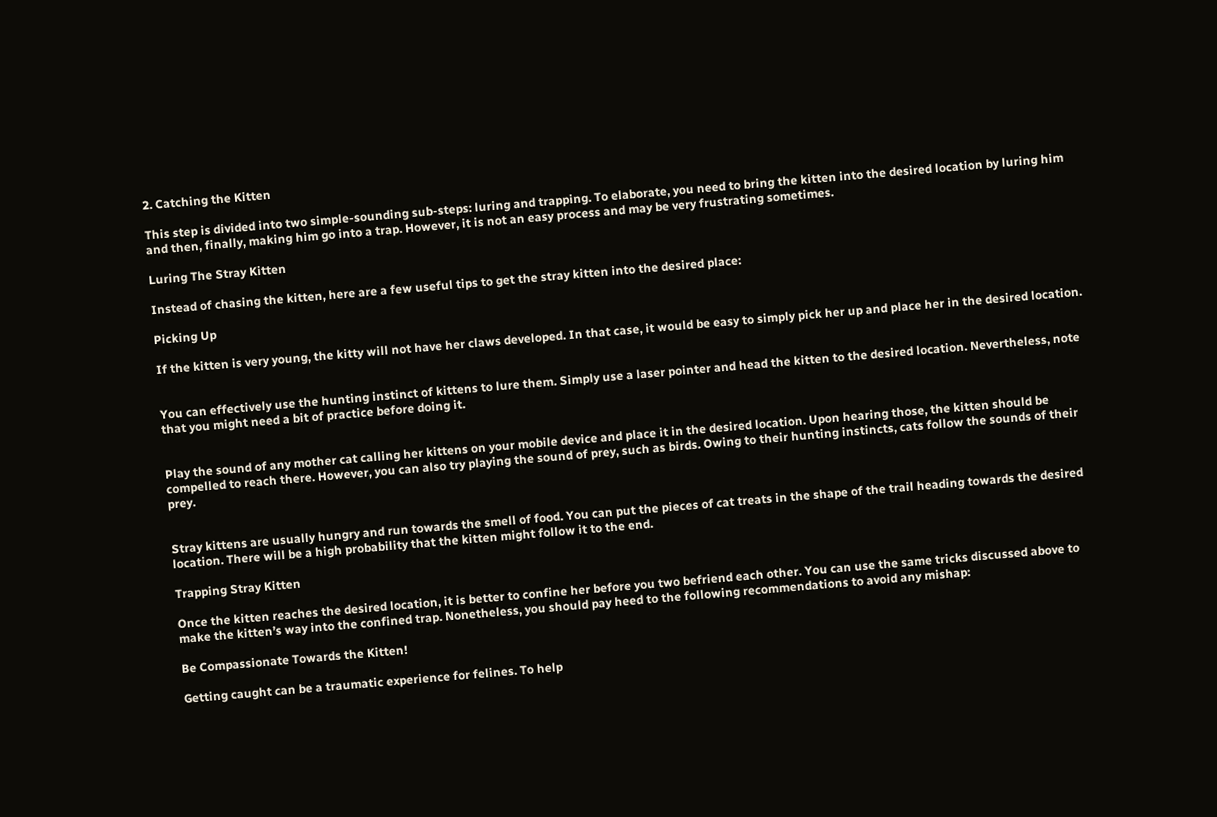2. Catching the Kitten

This step is divided into two simple-sounding sub-steps: luring and trapping. To elaborate, you need to bring the kitten into the desired location by luring him and then, finally, making him go into a trap. However, it is not an easy process and may be very frustrating sometimes.

Luring The Stray Kitten

Instead of chasing the kitten, here are a few useful tips to get the stray kitten into the desired place:

Picking Up

If the kitten is very young, the kitty will not have her claws developed. In that case, it would be easy to simply pick her up and place her in the desired location.


You can effectively use the hunting instinct of kittens to lure them. Simply use a laser pointer and head the kitten to the desired location. Nevertheless, note that you might need a bit of practice before doing it.


Play the sound of any mother cat calling her kittens on your mobile device and place it in the desired location. Upon hearing those, the kitten should be compelled to reach there. However, you can also try playing the sound of prey, such as birds. Owing to their hunting instincts, cats follow the sounds of their prey.


Stray kittens are usually hungry and run towards the smell of food. You can put the pieces of cat treats in the shape of the trail heading towards the desired location. There will be a high probability that the kitten might follow it to the end.

Trapping Stray Kitten

Once the kitten reaches the desired location, it is better to confine her before you two befriend each other. You can use the same tricks discussed above to make the kitten’s way into the confined trap. Nonetheless, you should pay heed to the following recommendations to avoid any mishap:

Be Compassionate Towards the Kitten!

Getting caught can be a traumatic experience for felines. To help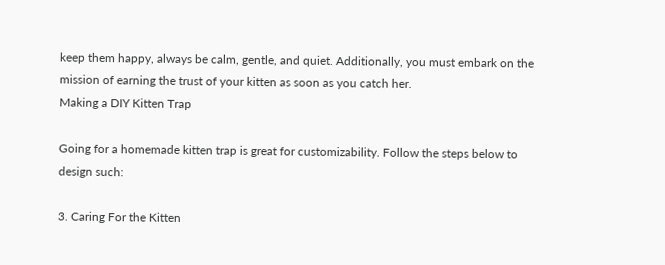keep them happy, always be calm, gentle, and quiet. Additionally, you must embark on the mission of earning the trust of your kitten as soon as you catch her.
Making a DIY Kitten Trap

Going for a homemade kitten trap is great for customizability. Follow the steps below to design such:

3. Caring For the Kitten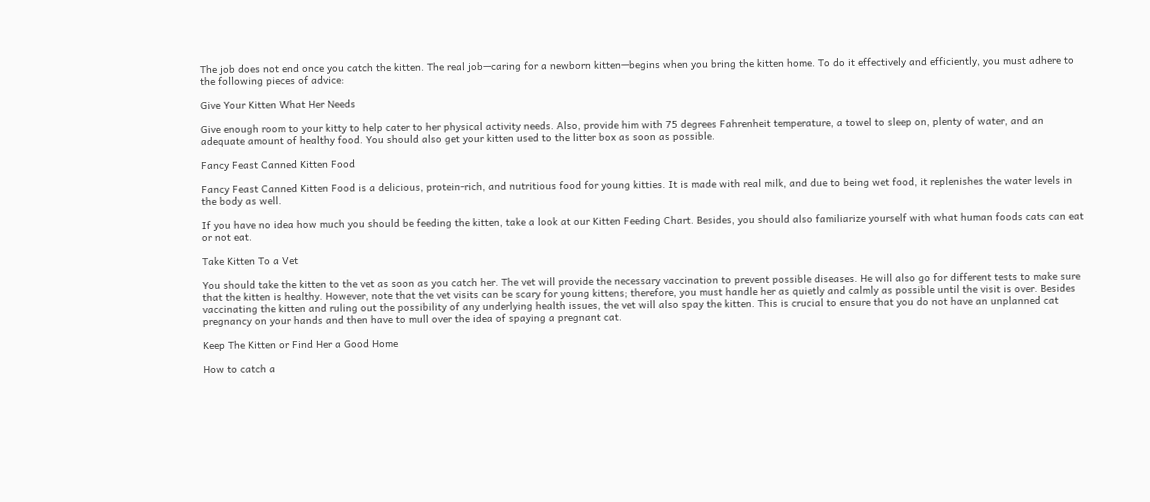The job does not end once you catch the kitten. The real job—caring for a newborn kitten—begins when you bring the kitten home. To do it effectively and efficiently, you must adhere to the following pieces of advice:

Give Your Kitten What Her Needs

Give enough room to your kitty to help cater to her physical activity needs. Also, provide him with 75 degrees Fahrenheit temperature, a towel to sleep on, plenty of water, and an adequate amount of healthy food. You should also get your kitten used to the litter box as soon as possible.

Fancy Feast Canned Kitten Food

Fancy Feast Canned Kitten Food is a delicious, protein-rich, and nutritious food for young kitties. It is made with real milk, and due to being wet food, it replenishes the water levels in the body as well.

If you have no idea how much you should be feeding the kitten, take a look at our Kitten Feeding Chart. Besides, you should also familiarize yourself with what human foods cats can eat or not eat.

Take Kitten To a Vet

You should take the kitten to the vet as soon as you catch her. The vet will provide the necessary vaccination to prevent possible diseases. He will also go for different tests to make sure that the kitten is healthy. However, note that the vet visits can be scary for young kittens; therefore, you must handle her as quietly and calmly as possible until the visit is over. Besides vaccinating the kitten and ruling out the possibility of any underlying health issues, the vet will also spay the kitten. This is crucial to ensure that you do not have an unplanned cat pregnancy on your hands and then have to mull over the idea of spaying a pregnant cat.

Keep The Kitten or Find Her a Good Home

How to catch a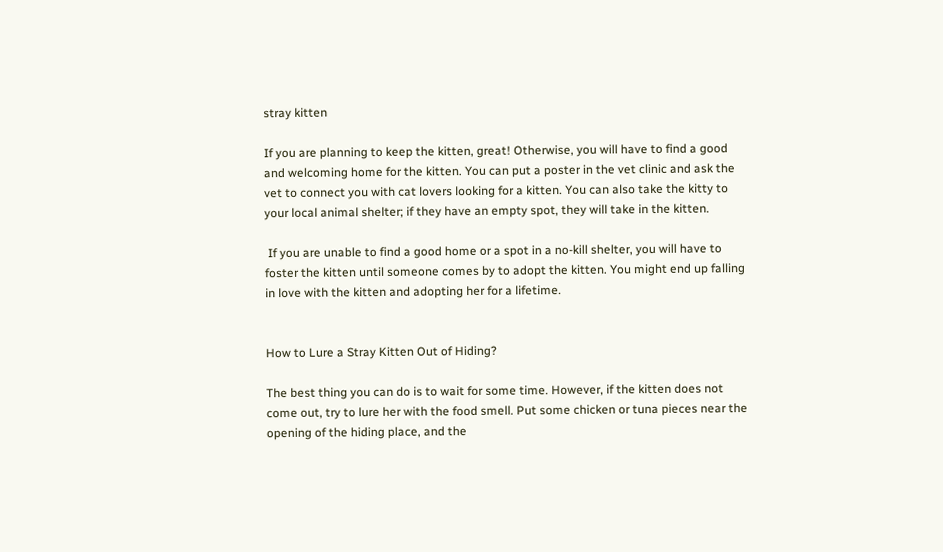stray kitten

If you are planning to keep the kitten, great! Otherwise, you will have to find a good and welcoming home for the kitten. You can put a poster in the vet clinic and ask the vet to connect you with cat lovers looking for a kitten. You can also take the kitty to your local animal shelter; if they have an empty spot, they will take in the kitten.

 If you are unable to find a good home or a spot in a no-kill shelter, you will have to foster the kitten until someone comes by to adopt the kitten. You might end up falling in love with the kitten and adopting her for a lifetime.


How to Lure a Stray Kitten Out of Hiding?

The best thing you can do is to wait for some time. However, if the kitten does not come out, try to lure her with the food smell. Put some chicken or tuna pieces near the opening of the hiding place, and the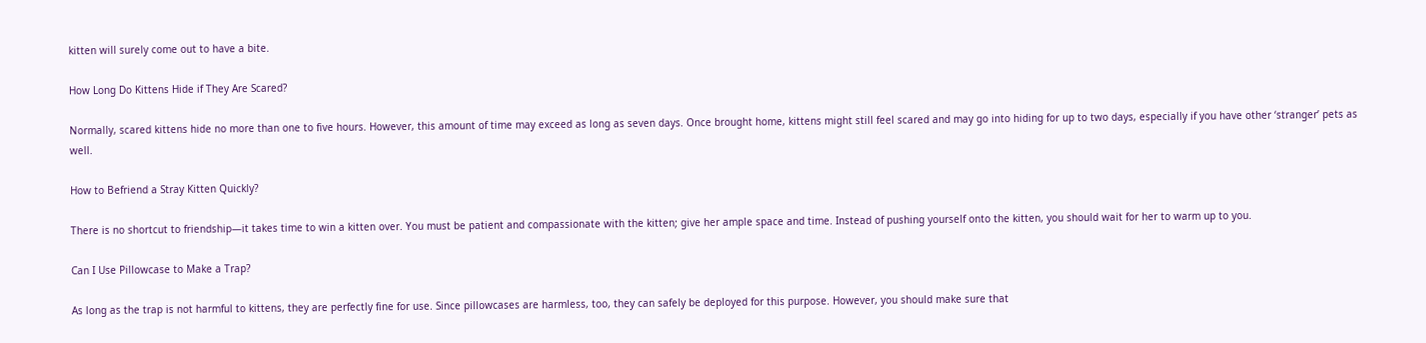kitten will surely come out to have a bite.

How Long Do Kittens Hide if They Are Scared?

Normally, scared kittens hide no more than one to five hours. However, this amount of time may exceed as long as seven days. Once brought home, kittens might still feel scared and may go into hiding for up to two days, especially if you have other ‘stranger’ pets as well.

How to Befriend a Stray Kitten Quickly?

There is no shortcut to friendship—it takes time to win a kitten over. You must be patient and compassionate with the kitten; give her ample space and time. Instead of pushing yourself onto the kitten, you should wait for her to warm up to you.

Can I Use Pillowcase to Make a Trap?

As long as the trap is not harmful to kittens, they are perfectly fine for use. Since pillowcases are harmless, too, they can safely be deployed for this purpose. However, you should make sure that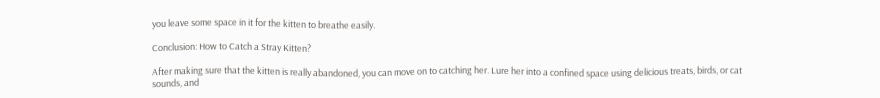you leave some space in it for the kitten to breathe easily.

Conclusion: How to Catch a Stray Kitten?

After making sure that the kitten is really abandoned, you can move on to catching her. Lure her into a confined space using delicious treats, birds, or cat sounds, and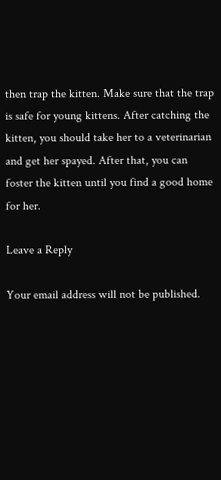then trap the kitten. Make sure that the trap is safe for young kittens. After catching the kitten, you should take her to a veterinarian and get her spayed. After that, you can foster the kitten until you find a good home for her.

Leave a Reply

Your email address will not be published.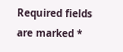Required fields are marked *